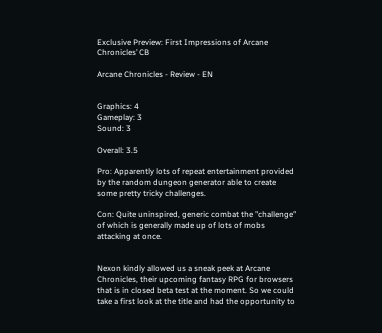Exclusive Preview: First Impressions of Arcane Chronicles’ CB

Arcane Chronicles - Review - EN


Graphics: 4
Gameplay: 3
Sound: 3

Overall: 3.5

Pro: Apparently lots of repeat entertainment provided by the random dungeon generator able to create some pretty tricky challenges.

Con: Quite uninspired, generic combat the "challenge" of which is generally made up of lots of mobs attacking at once.


Nexon kindly allowed us a sneak peek at Arcane Chronicles, their upcoming fantasy RPG for browsers that is in closed beta test at the moment. So we could take a first look at the title and had the opportunity to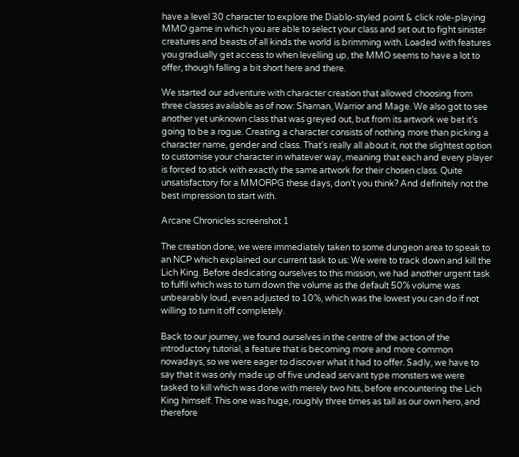have a level 30 character to explore the Diablo-styled point & click role-playing MMO game in which you are able to select your class and set out to fight sinister creatures and beasts of all kinds the world is brimming with. Loaded with features you gradually get access to when levelling up, the MMO seems to have a lot to offer, though falling a bit short here and there.

We started our adventure with character creation that allowed choosing from three classes available as of now: Shaman, Warrior and Mage. We also got to see another yet unknown class that was greyed out, but from its artwork we bet it’s going to be a rogue. Creating a character consists of nothing more than picking a character name, gender and class. That’s really all about it, not the slightest option to customise your character in whatever way, meaning that each and every player is forced to stick with exactly the same artwork for their chosen class. Quite unsatisfactory for a MMORPG these days, don’t you think? And definitely not the best impression to start with.

Arcane Chronicles screenshot 1

The creation done, we were immediately taken to some dungeon area to speak to an NCP which explained our current task to us: We were to track down and kill the Lich King. Before dedicating ourselves to this mission, we had another urgent task to fulfil which was to turn down the volume as the default 50% volume was unbearably loud, even adjusted to 10%, which was the lowest you can do if not willing to turn it off completely.

Back to our journey, we found ourselves in the centre of the action of the introductory tutorial, a feature that is becoming more and more common nowadays, so we were eager to discover what it had to offer. Sadly, we have to say that it was only made up of five undead servant type monsters we were tasked to kill which was done with merely two hits, before encountering the Lich King himself. This one was huge, roughly three times as tall as our own hero, and therefore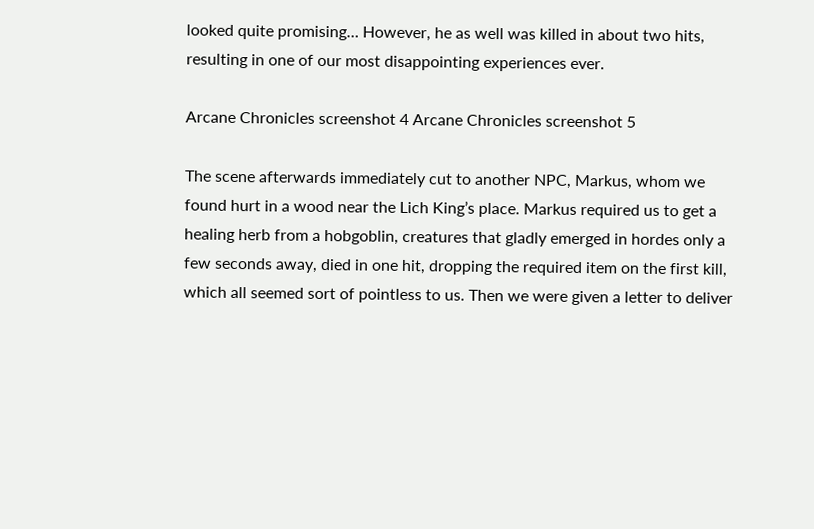looked quite promising… However, he as well was killed in about two hits, resulting in one of our most disappointing experiences ever.

Arcane Chronicles screenshot 4 Arcane Chronicles screenshot 5

The scene afterwards immediately cut to another NPC, Markus, whom we found hurt in a wood near the Lich King’s place. Markus required us to get a healing herb from a hobgoblin, creatures that gladly emerged in hordes only a few seconds away, died in one hit, dropping the required item on the first kill, which all seemed sort of pointless to us. Then we were given a letter to deliver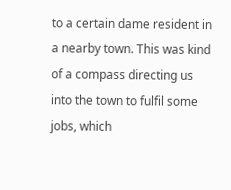to a certain dame resident in a nearby town. This was kind of a compass directing us into the town to fulfil some jobs, which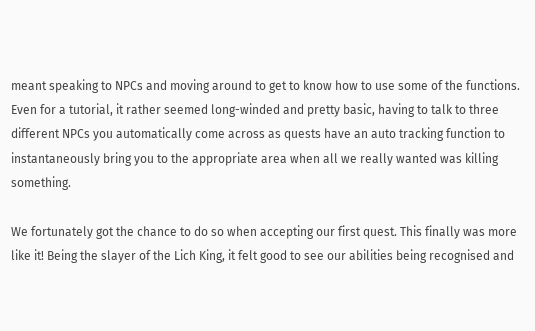meant speaking to NPCs and moving around to get to know how to use some of the functions. Even for a tutorial, it rather seemed long-winded and pretty basic, having to talk to three different NPCs you automatically come across as quests have an auto tracking function to instantaneously bring you to the appropriate area when all we really wanted was killing something.

We fortunately got the chance to do so when accepting our first quest. This finally was more like it! Being the slayer of the Lich King, it felt good to see our abilities being recognised and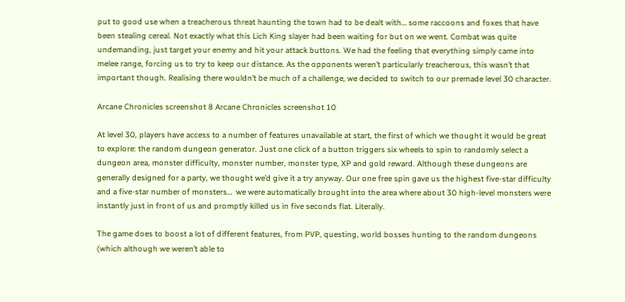put to good use when a treacherous threat haunting the town had to be dealt with… some raccoons and foxes that have been stealing cereal. Not exactly what this Lich King slayer had been waiting for but on we went. Combat was quite undemanding, just target your enemy and hit your attack buttons. We had the feeling that everything simply came into melee range, forcing us to try to keep our distance. As the opponents weren’t particularly treacherous, this wasn’t that important though. Realising there wouldn’t be much of a challenge, we decided to switch to our premade level 30 character.

Arcane Chronicles screenshot 8 Arcane Chronicles screenshot 10

At level 30, players have access to a number of features unavailable at start, the first of which we thought it would be great to explore: the random dungeon generator. Just one click of a button triggers six wheels to spin to randomly select a dungeon area, monster difficulty, monster number, monster type, XP and gold reward. Although these dungeons are generally designed for a party, we thought we’d give it a try anyway. Our one free spin gave us the highest five-star difficulty and a five-star number of monsters…  we were automatically brought into the area where about 30 high-level monsters were instantly just in front of us and promptly killed us in five seconds flat. Literally.

The game does to boost a lot of different features, from PVP, questing, world bosses hunting to the random dungeons (which although we weren’t able to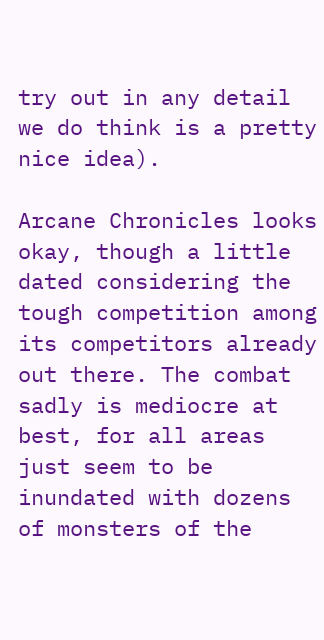try out in any detail we do think is a pretty nice idea).

Arcane Chronicles looks okay, though a little dated considering the tough competition among its competitors already out there. The combat sadly is mediocre at best, for all areas just seem to be inundated with dozens of monsters of the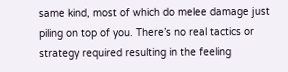same kind, most of which do melee damage just piling on top of you. There’s no real tactics or strategy required resulting in the feeling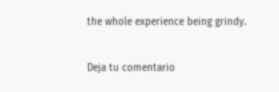the whole experience being grindy.

Deja tu comentario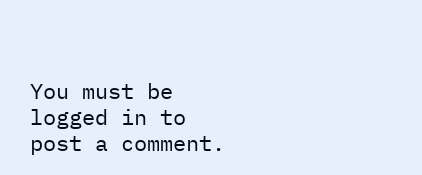You must be logged in to post a comment.